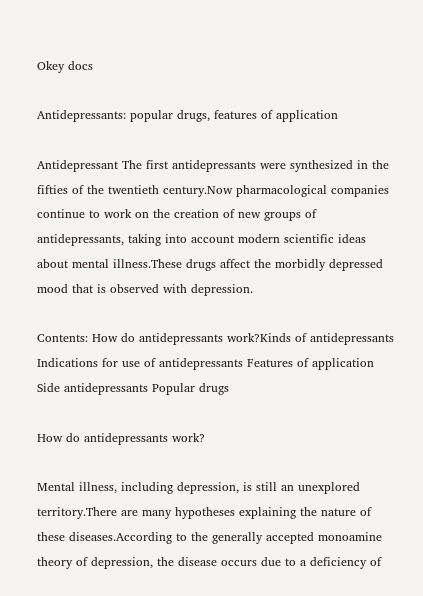Okey docs

Antidepressants: popular drugs, features of application

Antidepressant The first antidepressants were synthesized in the fifties of the twentieth century.Now pharmacological companies continue to work on the creation of new groups of antidepressants, taking into account modern scientific ideas about mental illness.These drugs affect the morbidly depressed mood that is observed with depression.

Contents: How do antidepressants work?Kinds of antidepressants Indications for use of antidepressants Features of application Side antidepressants Popular drugs

How do antidepressants work?

Mental illness, including depression, is still an unexplored territory.There are many hypotheses explaining the nature of these diseases.According to the generally accepted monoamine theory of depression, the disease occurs due to a deficiency of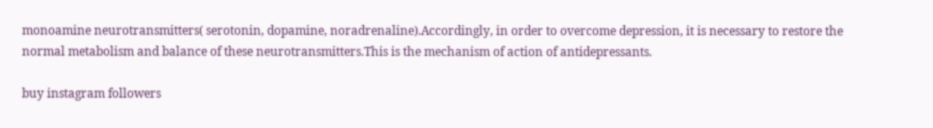monoamine neurotransmitters( serotonin, dopamine, noradrenaline).Accordingly, in order to overcome depression, it is necessary to restore the normal metabolism and balance of these neurotransmitters.This is the mechanism of action of antidepressants.

buy instagram followers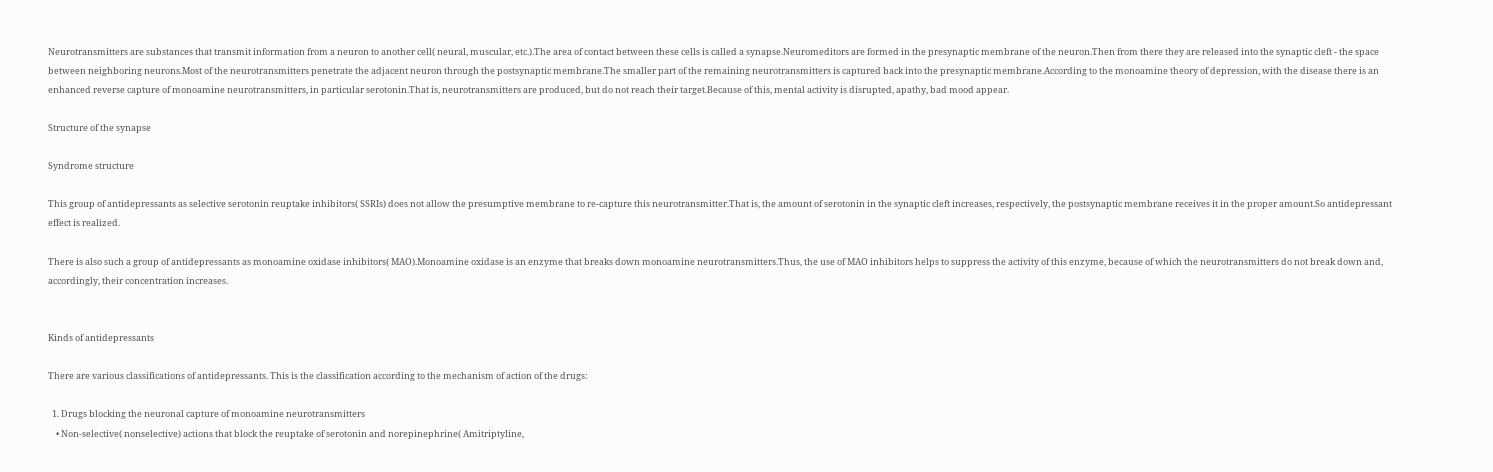Neurotransmitters are substances that transmit information from a neuron to another cell( neural, muscular, etc.).The area of contact between these cells is called a synapse.Neuromeditors are formed in the presynaptic membrane of the neuron.Then from there they are released into the synaptic cleft - the space between neighboring neurons.Most of the neurotransmitters penetrate the adjacent neuron through the postsynaptic membrane.The smaller part of the remaining neurotransmitters is captured back into the presynaptic membrane.According to the monoamine theory of depression, with the disease there is an enhanced reverse capture of monoamine neurotransmitters, in particular serotonin.That is, neurotransmitters are produced, but do not reach their target.Because of this, mental activity is disrupted, apathy, bad mood appear.

Structure of the synapse

Syndrome structure

This group of antidepressants as selective serotonin reuptake inhibitors( SSRIs) does not allow the presumptive membrane to re-capture this neurotransmitter.That is, the amount of serotonin in the synaptic cleft increases, respectively, the postsynaptic membrane receives it in the proper amount.So antidepressant effect is realized.

There is also such a group of antidepressants as monoamine oxidase inhibitors( MAO).Monoamine oxidase is an enzyme that breaks down monoamine neurotransmitters.Thus, the use of MAO inhibitors helps to suppress the activity of this enzyme, because of which the neurotransmitters do not break down and, accordingly, their concentration increases.


Kinds of antidepressants

There are various classifications of antidepressants. This is the classification according to the mechanism of action of the drugs:

  1. Drugs blocking the neuronal capture of monoamine neurotransmitters
    • Non-selective( nonselective) actions that block the reuptake of serotonin and norepinephrine( Amitriptyline,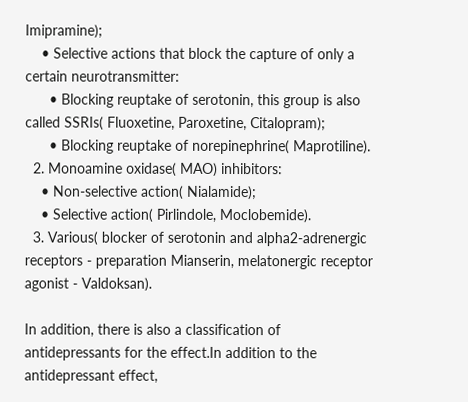Imipramine);
    • Selective actions that block the capture of only a certain neurotransmitter:
      • Blocking reuptake of serotonin, this group is also called SSRIs( Fluoxetine, Paroxetine, Citalopram);
      • Blocking reuptake of norepinephrine( Maprotiline).
  2. Monoamine oxidase( MAO) inhibitors:
    • Non-selective action( Nialamide);
    • Selective action( Pirlindole, Moclobemide).
  3. Various( blocker of serotonin and alpha2-adrenergic receptors - preparation Mianserin, melatonergic receptor agonist - Valdoksan).

In addition, there is also a classification of antidepressants for the effect.In addition to the antidepressant effect,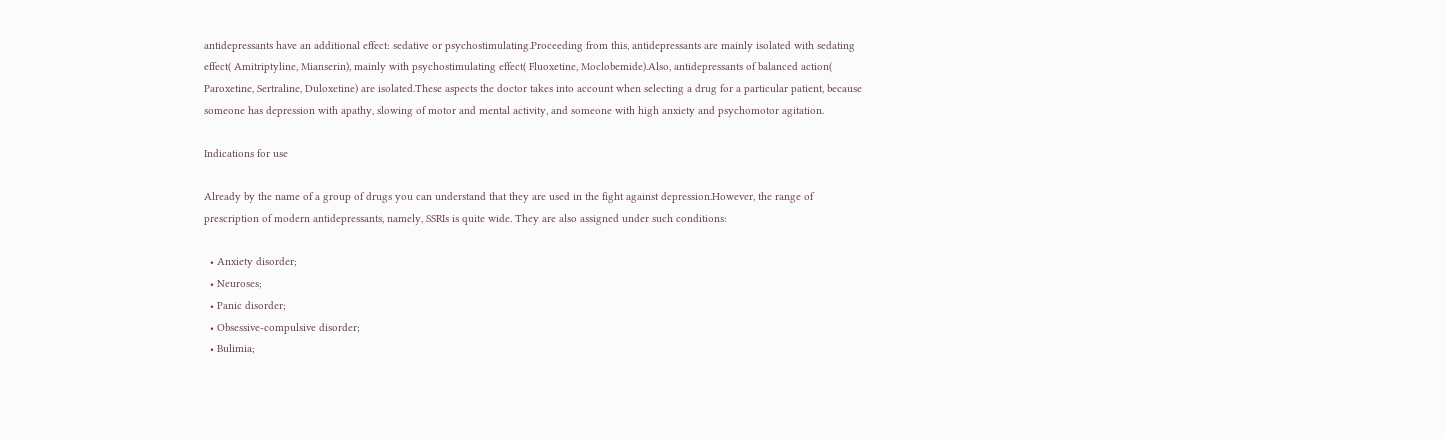antidepressants have an additional effect: sedative or psychostimulating.Proceeding from this, antidepressants are mainly isolated with sedating effect( Amitriptyline, Mianserin), mainly with psychostimulating effect( Fluoxetine, Moclobemide).Also, antidepressants of balanced action( Paroxetine, Sertraline, Duloxetine) are isolated.These aspects the doctor takes into account when selecting a drug for a particular patient, because someone has depression with apathy, slowing of motor and mental activity, and someone with high anxiety and psychomotor agitation.

Indications for use

Already by the name of a group of drugs you can understand that they are used in the fight against depression.However, the range of prescription of modern antidepressants, namely, SSRIs is quite wide. They are also assigned under such conditions:

  • Anxiety disorder;
  • Neuroses;
  • Panic disorder;
  • Obsessive-compulsive disorder;
  • Bulimia;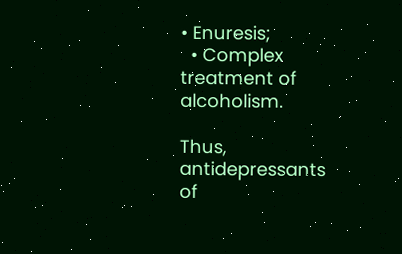• Enuresis;
  • Complex treatment of alcoholism.

Thus, antidepressants of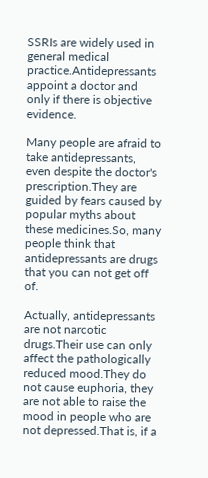SSRIs are widely used in general medical practice.Antidepressants appoint a doctor and only if there is objective evidence.

Many people are afraid to take antidepressants, even despite the doctor's prescription.They are guided by fears caused by popular myths about these medicines.So, many people think that antidepressants are drugs that you can not get off of.

Actually, antidepressants are not narcotic drugs.Their use can only affect the pathologically reduced mood.They do not cause euphoria, they are not able to raise the mood in people who are not depressed.That is, if a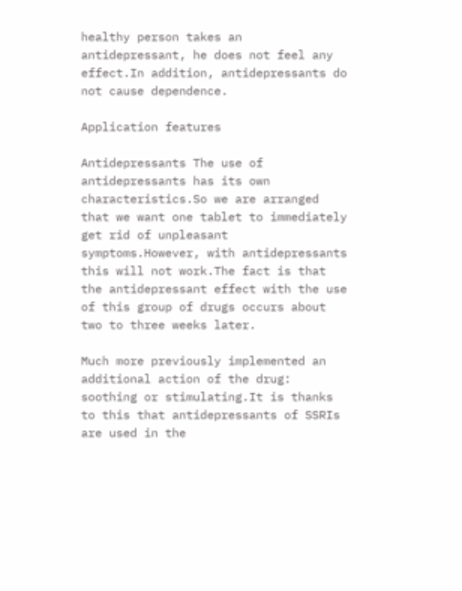healthy person takes an antidepressant, he does not feel any effect.In addition, antidepressants do not cause dependence.

Application features

Antidepressants The use of antidepressants has its own characteristics.So we are arranged that we want one tablet to immediately get rid of unpleasant symptoms.However, with antidepressants this will not work.The fact is that the antidepressant effect with the use of this group of drugs occurs about two to three weeks later.

Much more previously implemented an additional action of the drug: soothing or stimulating.It is thanks to this that antidepressants of SSRIs are used in the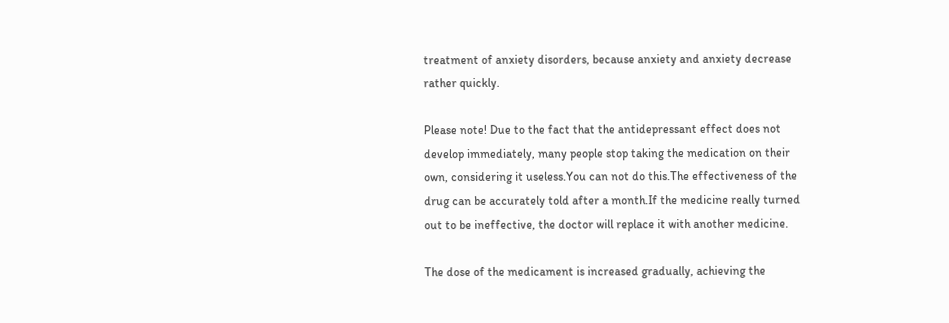treatment of anxiety disorders, because anxiety and anxiety decrease rather quickly.

Please note! Due to the fact that the antidepressant effect does not develop immediately, many people stop taking the medication on their own, considering it useless.You can not do this.The effectiveness of the drug can be accurately told after a month.If the medicine really turned out to be ineffective, the doctor will replace it with another medicine.

The dose of the medicament is increased gradually, achieving the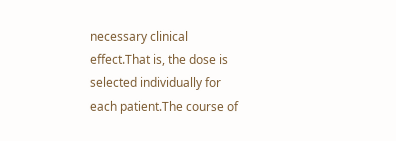necessary clinical effect.That is, the dose is selected individually for each patient.The course of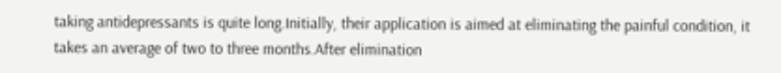taking antidepressants is quite long.Initially, their application is aimed at eliminating the painful condition, it takes an average of two to three months.After elimination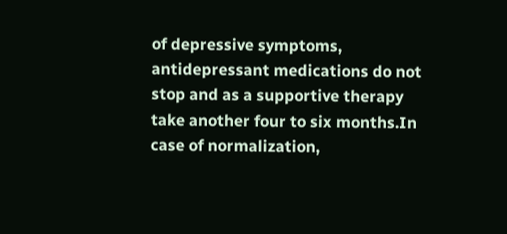of depressive symptoms, antidepressant medications do not stop and as a supportive therapy take another four to six months.In case of normalization,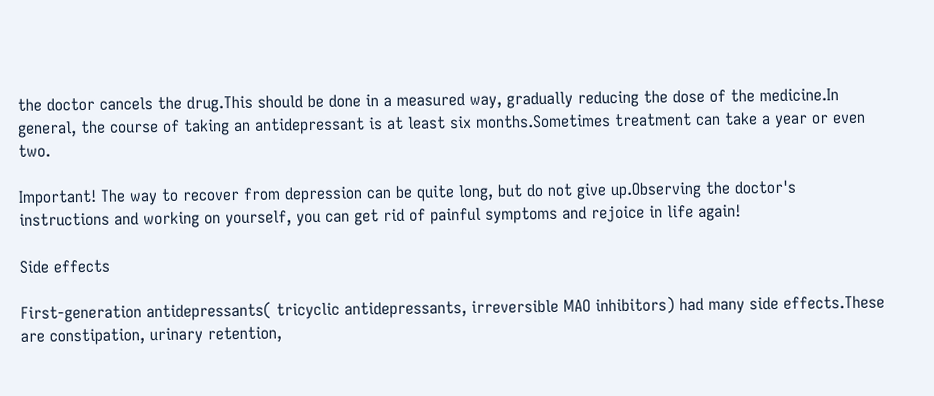the doctor cancels the drug.This should be done in a measured way, gradually reducing the dose of the medicine.In general, the course of taking an antidepressant is at least six months.Sometimes treatment can take a year or even two.

Important! The way to recover from depression can be quite long, but do not give up.Observing the doctor's instructions and working on yourself, you can get rid of painful symptoms and rejoice in life again!

Side effects

First-generation antidepressants( tricyclic antidepressants, irreversible MAO inhibitors) had many side effects.These are constipation, urinary retention,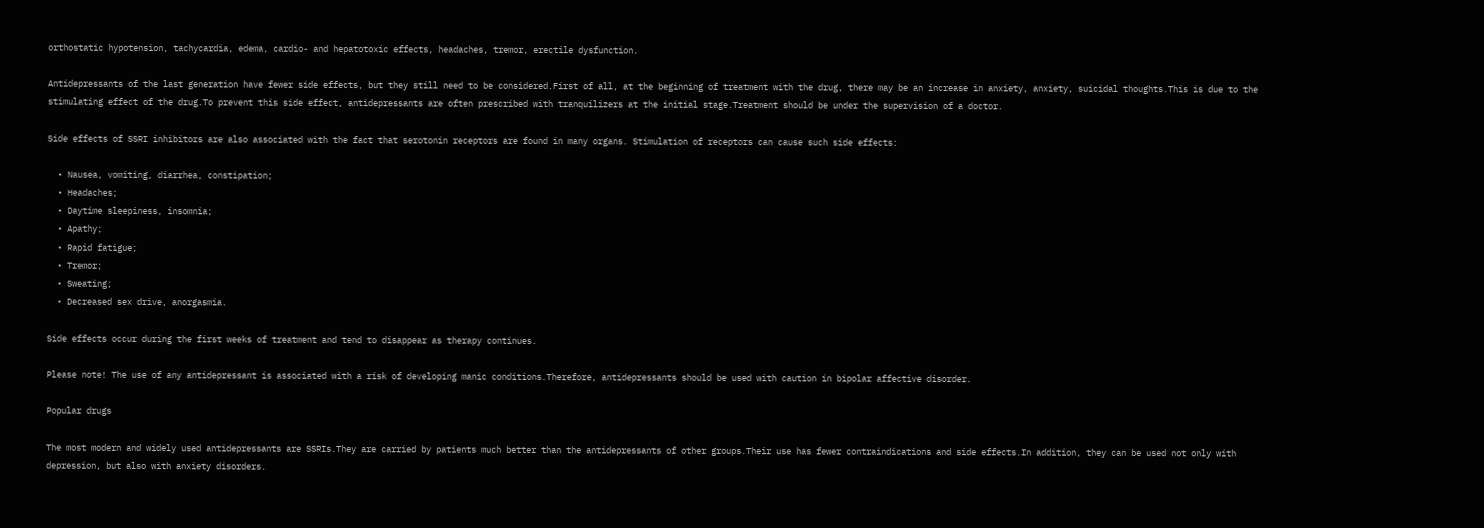orthostatic hypotension, tachycardia, edema, cardio- and hepatotoxic effects, headaches, tremor, erectile dysfunction.

Antidepressants of the last generation have fewer side effects, but they still need to be considered.First of all, at the beginning of treatment with the drug, there may be an increase in anxiety, anxiety, suicidal thoughts.This is due to the stimulating effect of the drug.To prevent this side effect, antidepressants are often prescribed with tranquilizers at the initial stage.Treatment should be under the supervision of a doctor.

Side effects of SSRI inhibitors are also associated with the fact that serotonin receptors are found in many organs. Stimulation of receptors can cause such side effects:

  • Nausea, vomiting, diarrhea, constipation;
  • Headaches;
  • Daytime sleepiness, insomnia;
  • Apathy;
  • Rapid fatigue;
  • Tremor;
  • Sweating;
  • Decreased sex drive, anorgasmia.

Side effects occur during the first weeks of treatment and tend to disappear as therapy continues.

Please note! The use of any antidepressant is associated with a risk of developing manic conditions.Therefore, antidepressants should be used with caution in bipolar affective disorder.

Popular drugs

The most modern and widely used antidepressants are SSRIs.They are carried by patients much better than the antidepressants of other groups.Their use has fewer contraindications and side effects.In addition, they can be used not only with depression, but also with anxiety disorders.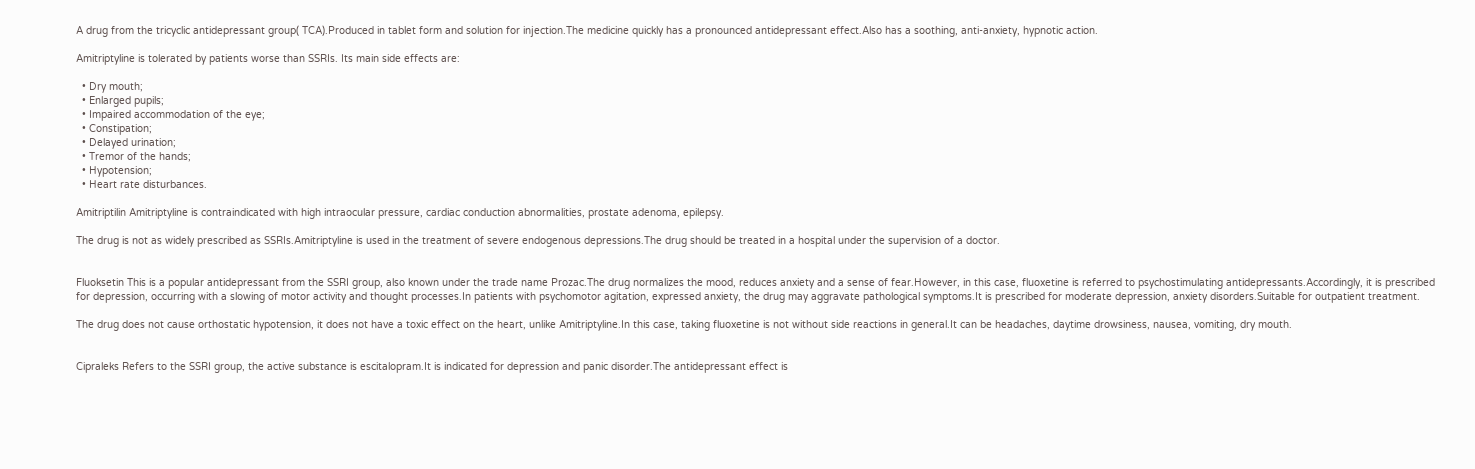A drug from the tricyclic antidepressant group( TCA).Produced in tablet form and solution for injection.The medicine quickly has a pronounced antidepressant effect.Also has a soothing, anti-anxiety, hypnotic action.

Amitriptyline is tolerated by patients worse than SSRIs. Its main side effects are:

  • Dry mouth;
  • Enlarged pupils;
  • Impaired accommodation of the eye;
  • Constipation;
  • Delayed urination;
  • Tremor of the hands;
  • Hypotension;
  • Heart rate disturbances.

Amitriptilin Amitriptyline is contraindicated with high intraocular pressure, cardiac conduction abnormalities, prostate adenoma, epilepsy.

The drug is not as widely prescribed as SSRIs.Amitriptyline is used in the treatment of severe endogenous depressions.The drug should be treated in a hospital under the supervision of a doctor.


Fluoksetin This is a popular antidepressant from the SSRI group, also known under the trade name Prozac.The drug normalizes the mood, reduces anxiety and a sense of fear.However, in this case, fluoxetine is referred to psychostimulating antidepressants.Accordingly, it is prescribed for depression, occurring with a slowing of motor activity and thought processes.In patients with psychomotor agitation, expressed anxiety, the drug may aggravate pathological symptoms.It is prescribed for moderate depression, anxiety disorders.Suitable for outpatient treatment.

The drug does not cause orthostatic hypotension, it does not have a toxic effect on the heart, unlike Amitriptyline.In this case, taking fluoxetine is not without side reactions in general.It can be headaches, daytime drowsiness, nausea, vomiting, dry mouth.


Cipraleks Refers to the SSRI group, the active substance is escitalopram.It is indicated for depression and panic disorder.The antidepressant effect is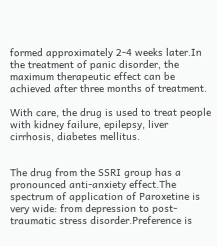formed approximately 2-4 weeks later.In the treatment of panic disorder, the maximum therapeutic effect can be achieved after three months of treatment.

With care, the drug is used to treat people with kidney failure, epilepsy, liver cirrhosis, diabetes mellitus.


The drug from the SSRI group has a pronounced anti-anxiety effect.The spectrum of application of Paroxetine is very wide: from depression to post-traumatic stress disorder.Preference is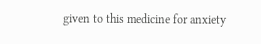given to this medicine for anxiety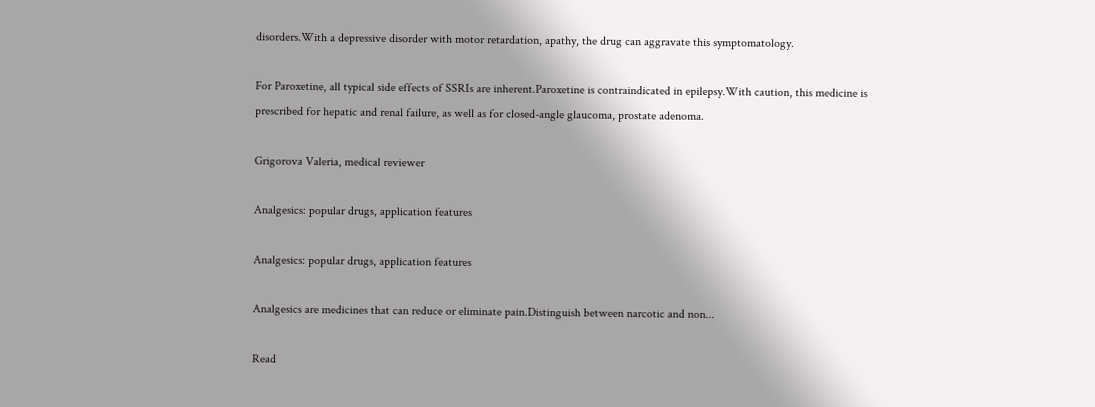disorders.With a depressive disorder with motor retardation, apathy, the drug can aggravate this symptomatology.

For Paroxetine, all typical side effects of SSRIs are inherent.Paroxetine is contraindicated in epilepsy.With caution, this medicine is prescribed for hepatic and renal failure, as well as for closed-angle glaucoma, prostate adenoma.

Grigorova Valeria, medical reviewer

Analgesics: popular drugs, application features

Analgesics: popular drugs, application features

Analgesics are medicines that can reduce or eliminate pain.Distinguish between narcotic and non...

Read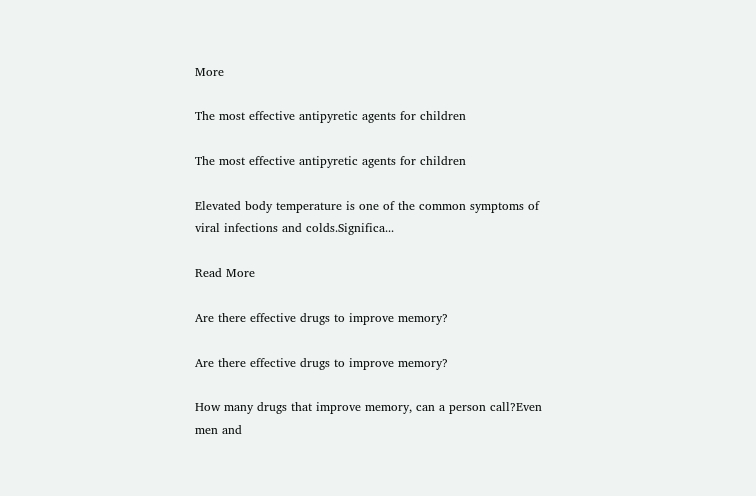More

The most effective antipyretic agents for children

The most effective antipyretic agents for children

Elevated body temperature is one of the common symptoms of viral infections and colds.Significa...

Read More

Are there effective drugs to improve memory?

Are there effective drugs to improve memory?

How many drugs that improve memory, can a person call?Even men and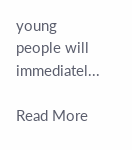young people will immediatel...

Read More